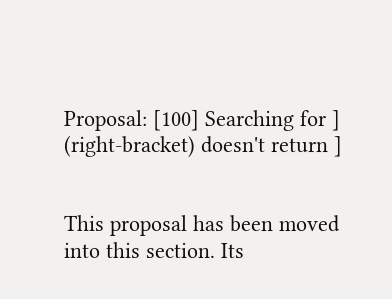Proposal: [100] Searching for ] (right-bracket) doesn't return ]


This proposal has been moved into this section. Its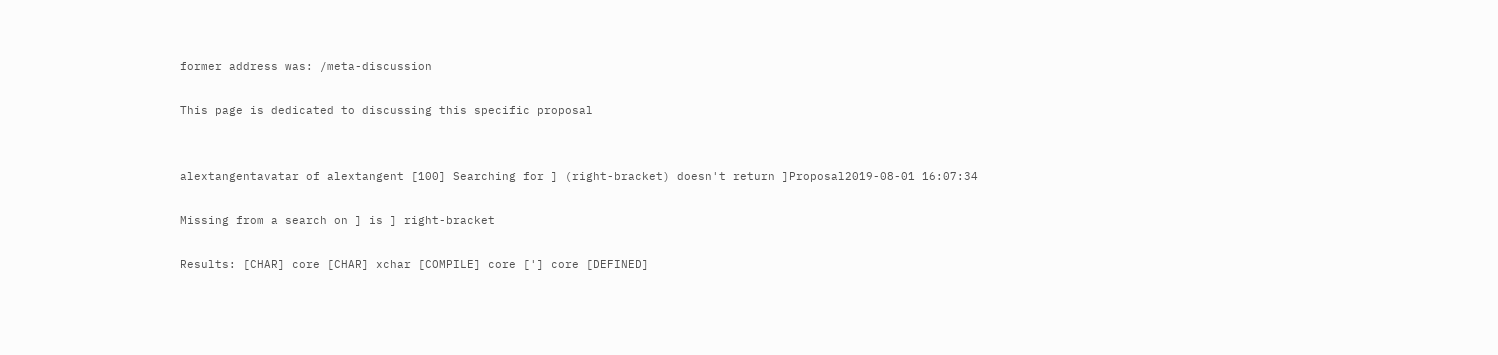former address was: /meta-discussion

This page is dedicated to discussing this specific proposal


alextangentavatar of alextangent [100] Searching for ] (right-bracket) doesn't return ]Proposal2019-08-01 16:07:34

Missing from a search on ] is ] right-bracket

Results: [CHAR] core [CHAR] xchar [COMPILE] core ['] core [DEFINED]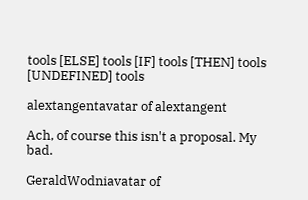tools [ELSE] tools [IF] tools [THEN] tools [UNDEFINED] tools

alextangentavatar of alextangent

Ach, of course this isn't a proposal. My bad.

GeraldWodniavatar of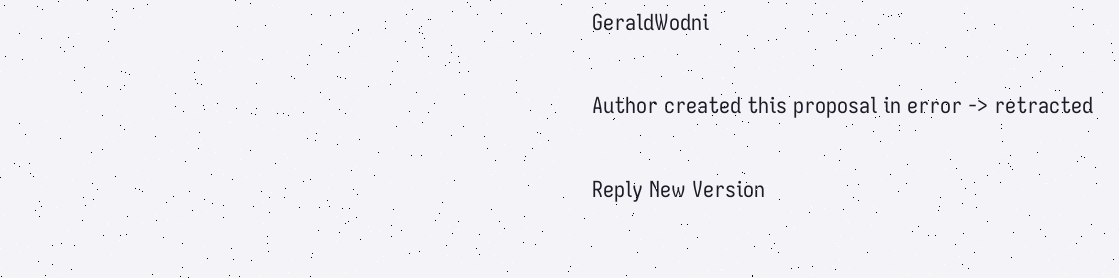GeraldWodni

Author created this proposal in error -> retracted

Reply New Version